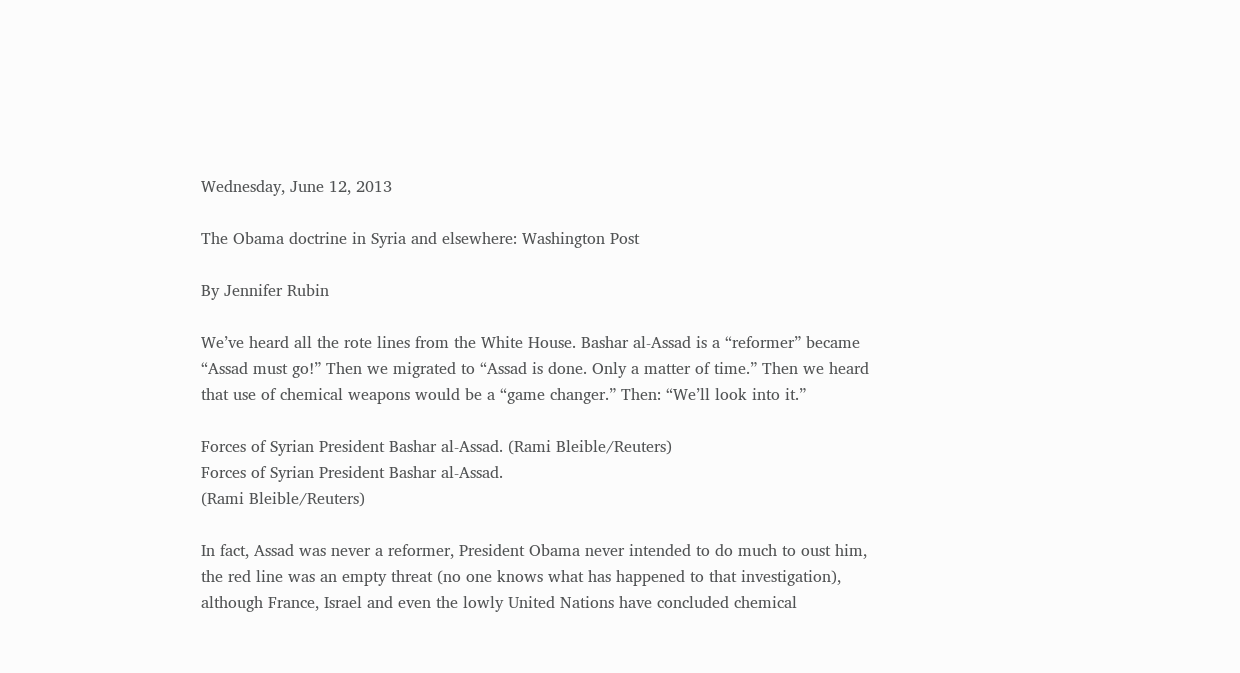Wednesday, June 12, 2013

The Obama doctrine in Syria and elsewhere: Washington Post

By Jennifer Rubin

We’ve heard all the rote lines from the White House. Bashar al-Assad is a “reformer” became “Assad must go!” Then we migrated to “Assad is done. Only a matter of time.” Then we heard that use of chemical weapons would be a “game changer.” Then: “We’ll look into it.”

Forces of Syrian President Bashar al-Assad. (Rami Bleible/Reuters)
Forces of Syrian President Bashar al-Assad.
(Rami Bleible/Reuters)

In fact, Assad was never a reformer, President Obama never intended to do much to oust him, the red line was an empty threat (no one knows what has happened to that investigation), although France, Israel and even the lowly United Nations have concluded chemical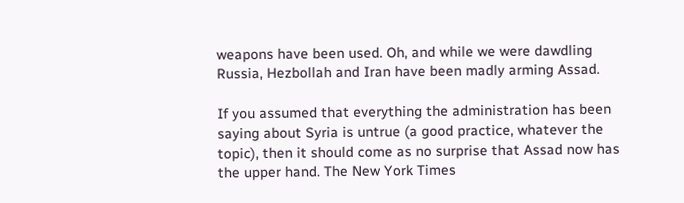weapons have been used. Oh, and while we were dawdling Russia, Hezbollah and Iran have been madly arming Assad.

If you assumed that everything the administration has been saying about Syria is untrue (a good practice, whatever the topic), then it should come as no surprise that Assad now has the upper hand. The New York Times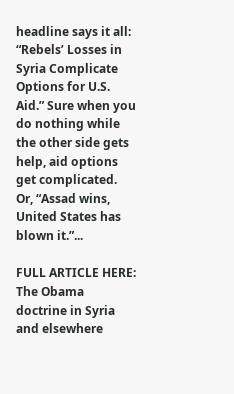headline says it all: “Rebels’ Losses in Syria Complicate Options for U.S. Aid.” Sure when you do nothing while the other side gets help, aid options get complicated. Or, “Assad wins, United States has blown it.”...

FULL ARTICLE HERE: The Obama doctrine in Syria and elsewhere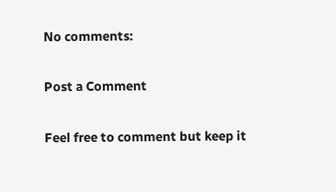No comments:

Post a Comment

Feel free to comment but keep it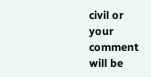civil or your comment will be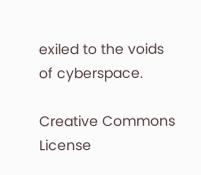exiled to the voids of cyberspace.

Creative Commons License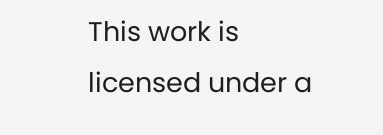This work is licensed under a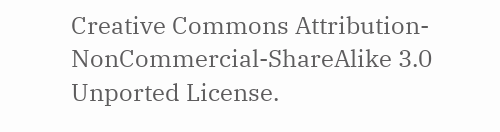Creative Commons Attribution-NonCommercial-ShareAlike 3.0 Unported License.